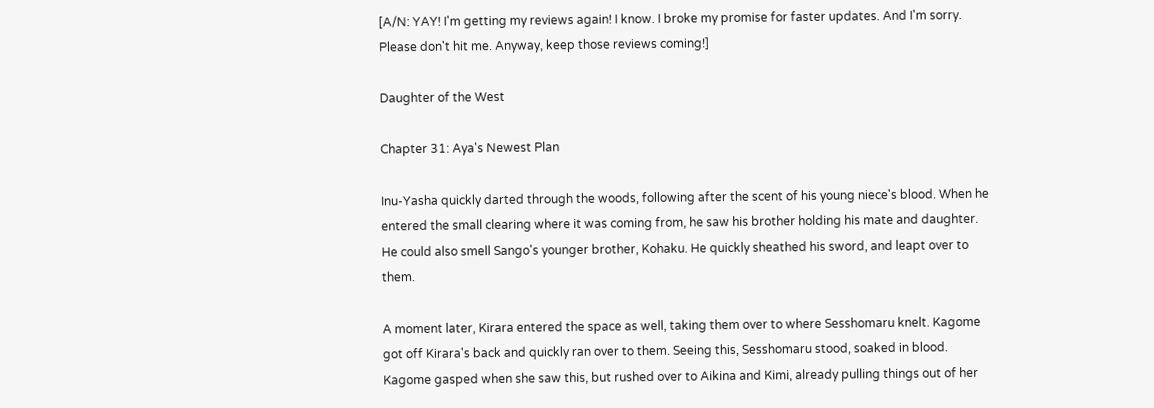[A/N: YAY! I'm getting my reviews again! I know. I broke my promise for faster updates. And I'm sorry. Please don't hit me. Anyway, keep those reviews coming!]

Daughter of the West

Chapter 31: Aya's Newest Plan

Inu-Yasha quickly darted through the woods, following after the scent of his young niece's blood. When he entered the small clearing where it was coming from, he saw his brother holding his mate and daughter. He could also smell Sango's younger brother, Kohaku. He quickly sheathed his sword, and leapt over to them.

A moment later, Kirara entered the space as well, taking them over to where Sesshomaru knelt. Kagome got off Kirara's back and quickly ran over to them. Seeing this, Sesshomaru stood, soaked in blood. Kagome gasped when she saw this, but rushed over to Aikina and Kimi, already pulling things out of her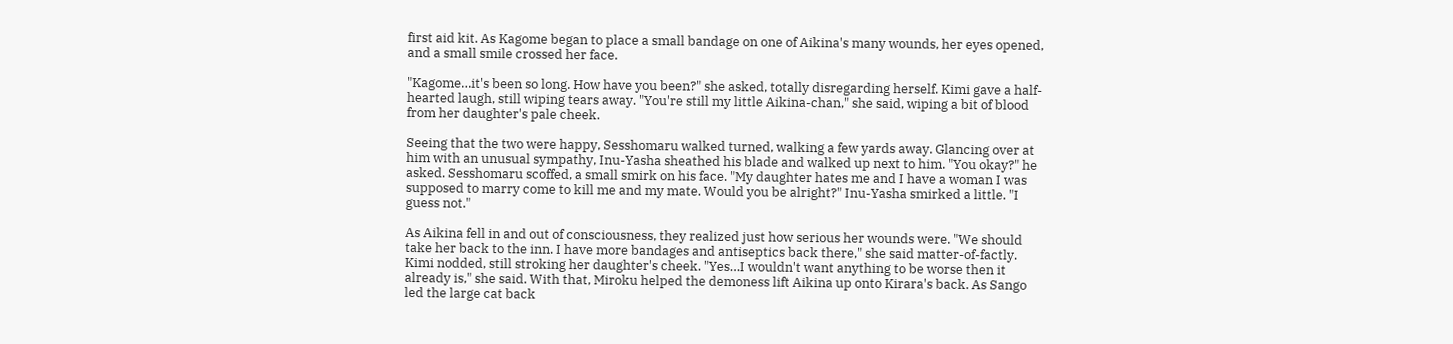first aid kit. As Kagome began to place a small bandage on one of Aikina's many wounds, her eyes opened, and a small smile crossed her face.

"Kagome…it's been so long. How have you been?" she asked, totally disregarding herself. Kimi gave a half-hearted laugh, still wiping tears away. "You're still my little Aikina-chan," she said, wiping a bit of blood from her daughter's pale cheek.

Seeing that the two were happy, Sesshomaru walked turned, walking a few yards away. Glancing over at him with an unusual sympathy, Inu-Yasha sheathed his blade and walked up next to him. "You okay?" he asked. Sesshomaru scoffed, a small smirk on his face. "My daughter hates me and I have a woman I was supposed to marry come to kill me and my mate. Would you be alright?" Inu-Yasha smirked a little. "I guess not."

As Aikina fell in and out of consciousness, they realized just how serious her wounds were. "We should take her back to the inn. I have more bandages and antiseptics back there," she said matter-of-factly. Kimi nodded, still stroking her daughter's cheek. "Yes…I wouldn't want anything to be worse then it already is," she said. With that, Miroku helped the demoness lift Aikina up onto Kirara's back. As Sango led the large cat back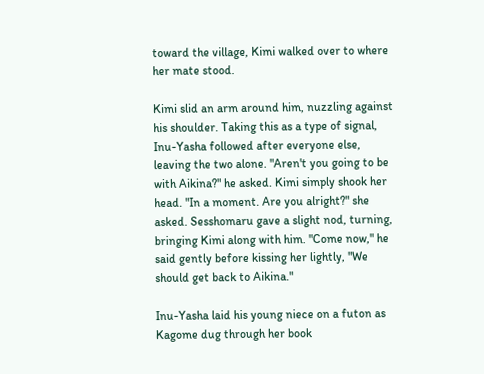toward the village, Kimi walked over to where her mate stood.

Kimi slid an arm around him, nuzzling against his shoulder. Taking this as a type of signal, Inu-Yasha followed after everyone else, leaving the two alone. "Aren't you going to be with Aikina?" he asked. Kimi simply shook her head. "In a moment. Are you alright?" she asked. Sesshomaru gave a slight nod, turning, bringing Kimi along with him. "Come now," he said gently before kissing her lightly, "We should get back to Aikina."

Inu-Yasha laid his young niece on a futon as Kagome dug through her book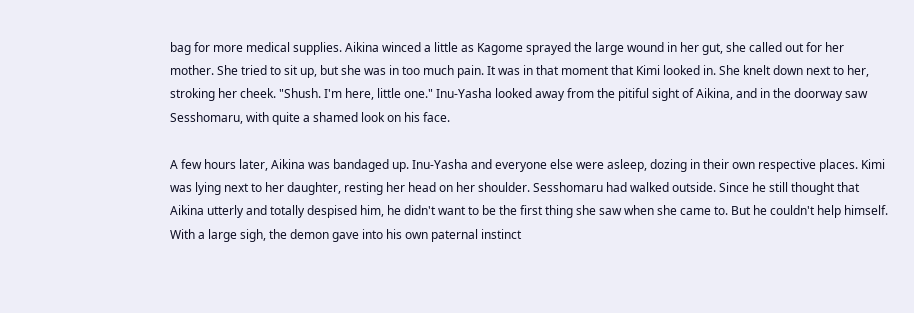bag for more medical supplies. Aikina winced a little as Kagome sprayed the large wound in her gut, she called out for her mother. She tried to sit up, but she was in too much pain. It was in that moment that Kimi looked in. She knelt down next to her, stroking her cheek. "Shush. I'm here, little one." Inu-Yasha looked away from the pitiful sight of Aikina, and in the doorway saw Sesshomaru, with quite a shamed look on his face.

A few hours later, Aikina was bandaged up. Inu-Yasha and everyone else were asleep, dozing in their own respective places. Kimi was lying next to her daughter, resting her head on her shoulder. Sesshomaru had walked outside. Since he still thought that Aikina utterly and totally despised him, he didn't want to be the first thing she saw when she came to. But he couldn't help himself. With a large sigh, the demon gave into his own paternal instinct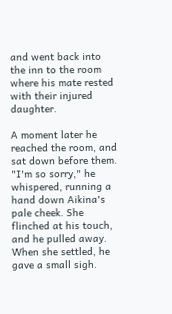and went back into the inn to the room where his mate rested with their injured daughter.

A moment later he reached the room, and sat down before them. "I'm so sorry," he whispered, running a hand down Aikina's pale cheek. She flinched at his touch, and he pulled away. When she settled, he gave a small sigh.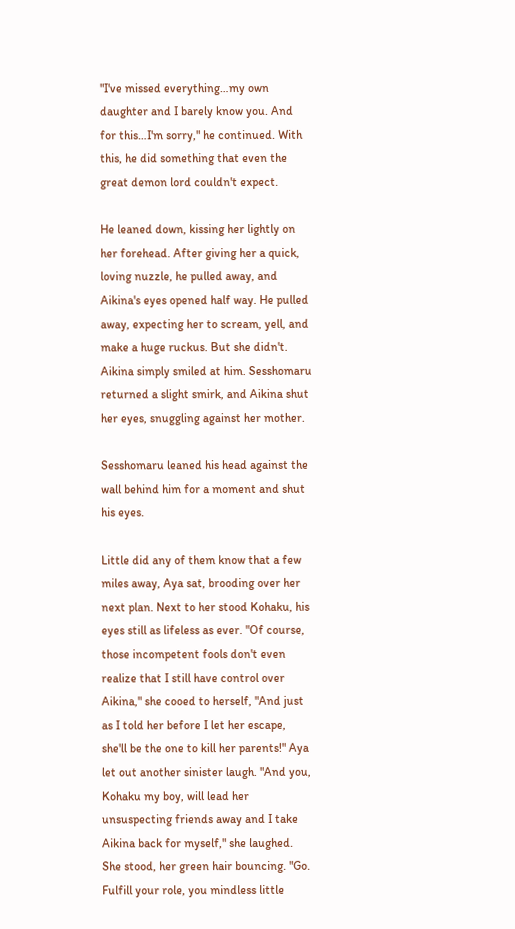"I've missed everything…my own daughter and I barely know you. And for this…I'm sorry," he continued. With this, he did something that even the great demon lord couldn't expect.

He leaned down, kissing her lightly on her forehead. After giving her a quick, loving nuzzle, he pulled away, and Aikina's eyes opened half way. He pulled away, expecting her to scream, yell, and make a huge ruckus. But she didn't. Aikina simply smiled at him. Sesshomaru returned a slight smirk, and Aikina shut her eyes, snuggling against her mother.

Sesshomaru leaned his head against the wall behind him for a moment and shut his eyes.

Little did any of them know that a few miles away, Aya sat, brooding over her next plan. Next to her stood Kohaku, his eyes still as lifeless as ever. "Of course, those incompetent fools don't even realize that I still have control over Aikina," she cooed to herself, "And just as I told her before I let her escape, she'll be the one to kill her parents!" Aya let out another sinister laugh. "And you, Kohaku my boy, will lead her unsuspecting friends away and I take Aikina back for myself," she laughed. She stood, her green hair bouncing. "Go. Fulfill your role, you mindless little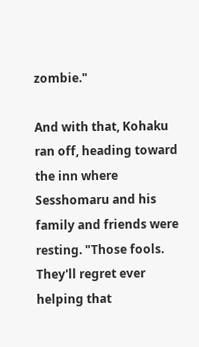zombie."

And with that, Kohaku ran off, heading toward the inn where Sesshomaru and his family and friends were resting. "Those fools. They'll regret ever helping that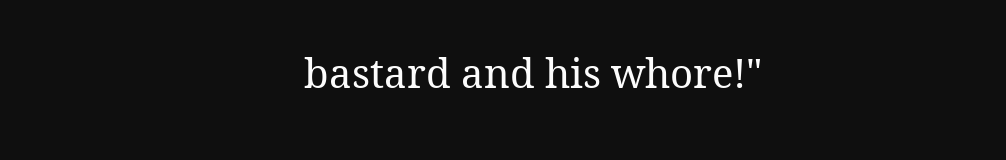bastard and his whore!"